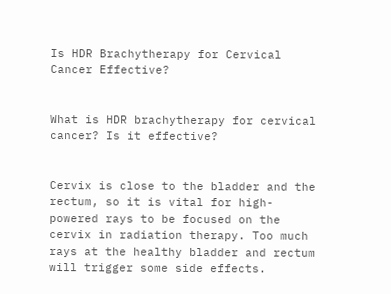Is HDR Brachytherapy for Cervical Cancer Effective?


What is HDR brachytherapy for cervical cancer? Is it effective?


Cervix is close to the bladder and the rectum, so it is vital for high-powered rays to be focused on the cervix in radiation therapy. Too much rays at the healthy bladder and rectum will trigger some side effects.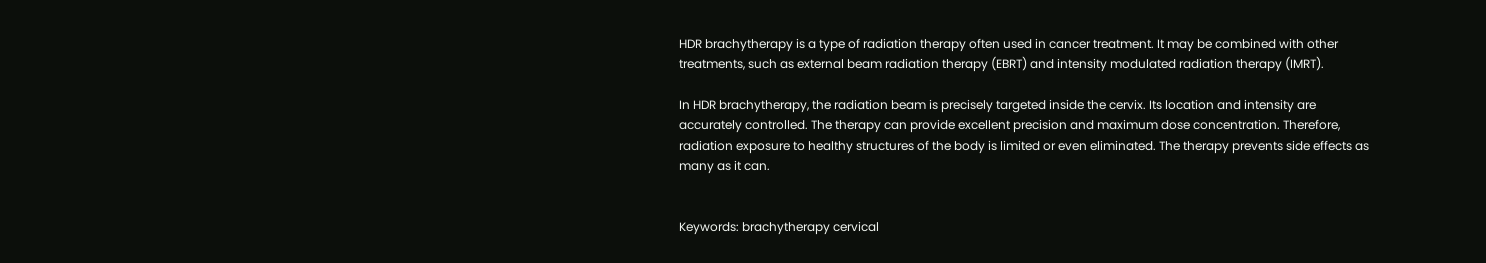HDR brachytherapy is a type of radiation therapy often used in cancer treatment. It may be combined with other treatments, such as external beam radiation therapy (EBRT) and intensity modulated radiation therapy (IMRT).

In HDR brachytherapy, the radiation beam is precisely targeted inside the cervix. Its location and intensity are accurately controlled. The therapy can provide excellent precision and maximum dose concentration. Therefore, radiation exposure to healthy structures of the body is limited or even eliminated. The therapy prevents side effects as many as it can.


Keywords: brachytherapy cervical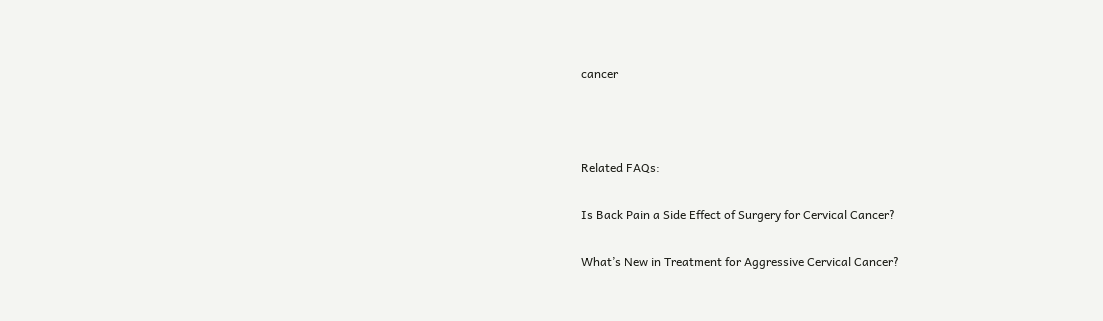cancer



Related FAQs:

Is Back Pain a Side Effect of Surgery for Cervical Cancer?

What’s New in Treatment for Aggressive Cervical Cancer?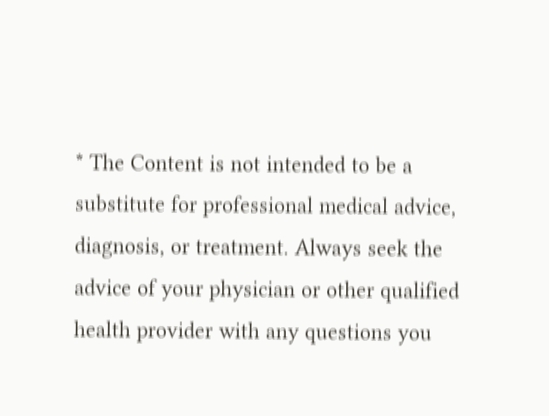* The Content is not intended to be a substitute for professional medical advice, diagnosis, or treatment. Always seek the advice of your physician or other qualified health provider with any questions you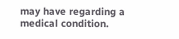may have regarding a medical condition.